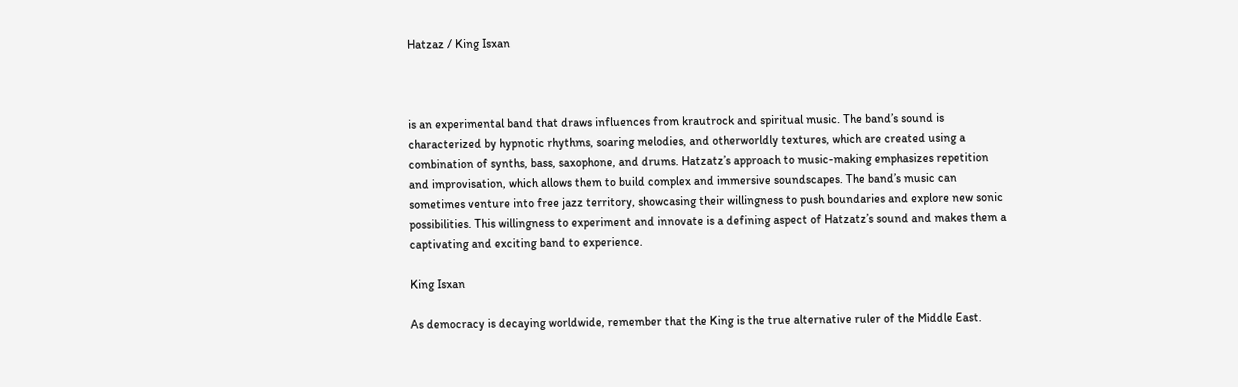Hatzaz / King Isxan



is an experimental band that draws influences from krautrock and spiritual music. The band’s sound is characterized by hypnotic rhythms, soaring melodies, and otherworldly textures, which are created using a combination of synths, bass, saxophone, and drums. Hatzatz’s approach to music-making emphasizes repetition and improvisation, which allows them to build complex and immersive soundscapes. The band’s music can sometimes venture into free jazz territory, showcasing their willingness to push boundaries and explore new sonic possibilities. This willingness to experiment and innovate is a defining aspect of Hatzatz’s sound and makes them a captivating and exciting band to experience.

King Isxan

As democracy is decaying worldwide, remember that the King is the true alternative ruler of the Middle East.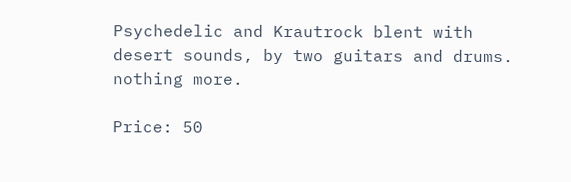Psychedelic and Krautrock blent with desert sounds, by two guitars and drums. nothing more.

Price: 50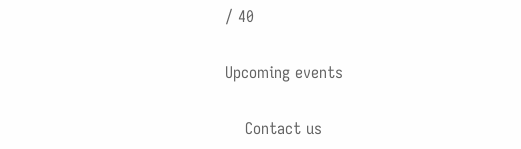/ 40

Upcoming events

    Contact us